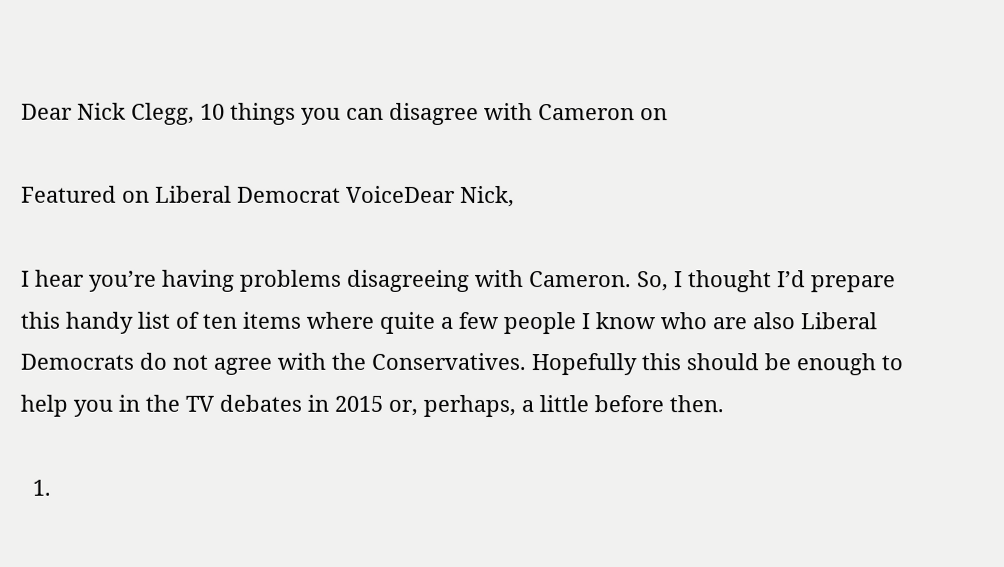Dear Nick Clegg, 10 things you can disagree with Cameron on

Featured on Liberal Democrat VoiceDear Nick,

I hear you’re having problems disagreeing with Cameron. So, I thought I’d prepare this handy list of ten items where quite a few people I know who are also Liberal Democrats do not agree with the Conservatives. Hopefully this should be enough to help you in the TV debates in 2015 or, perhaps, a little before then.

  1.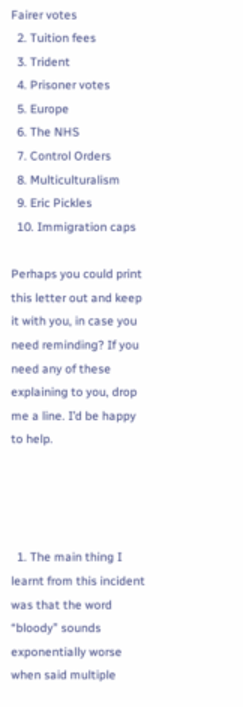Fairer votes
  2. Tuition fees
  3. Trident
  4. Prisoner votes
  5. Europe
  6. The NHS
  7. Control Orders
  8. Multiculturalism
  9. Eric Pickles
  10. Immigration caps

Perhaps you could print this letter out and keep it with you, in case you need reminding? If you need any of these explaining to you, drop me a line. I’d be happy to help.




  1. The main thing I learnt from this incident was that the word “bloody” sounds exponentially worse when said multiple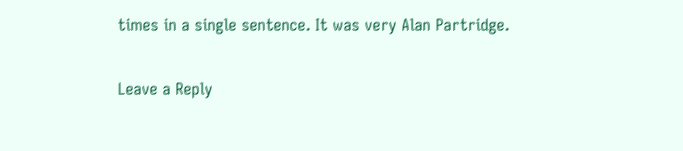times in a single sentence. It was very Alan Partridge.

Leave a Reply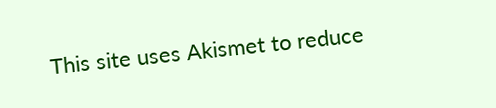This site uses Akismet to reduce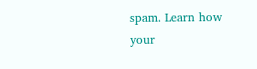spam. Learn how your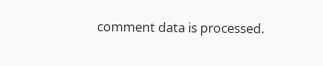comment data is processed.